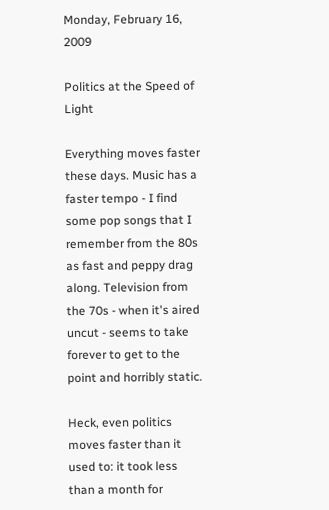Monday, February 16, 2009

Politics at the Speed of Light

Everything moves faster these days. Music has a faster tempo - I find some pop songs that I remember from the 80s as fast and peppy drag along. Television from the 70s - when it's aired uncut - seems to take forever to get to the point and horribly static.

Heck, even politics moves faster than it used to: it took less than a month for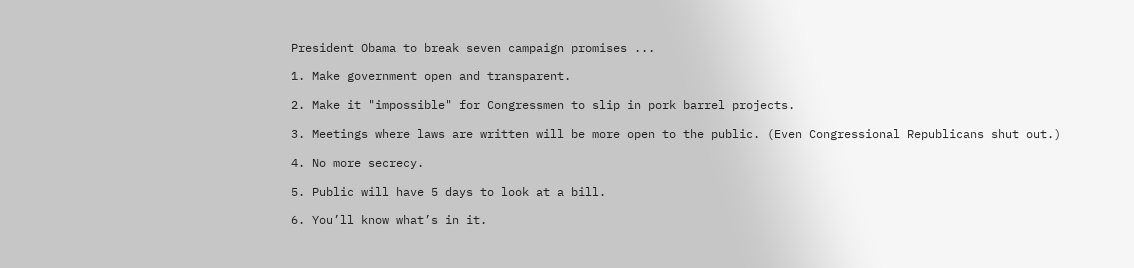President Obama to break seven campaign promises ...

1. Make government open and transparent.

2. Make it "impossible" for Congressmen to slip in pork barrel projects.

3. Meetings where laws are written will be more open to the public. (Even Congressional Republicans shut out.)

4. No more secrecy.

5. Public will have 5 days to look at a bill.

6. You’ll know what’s in it.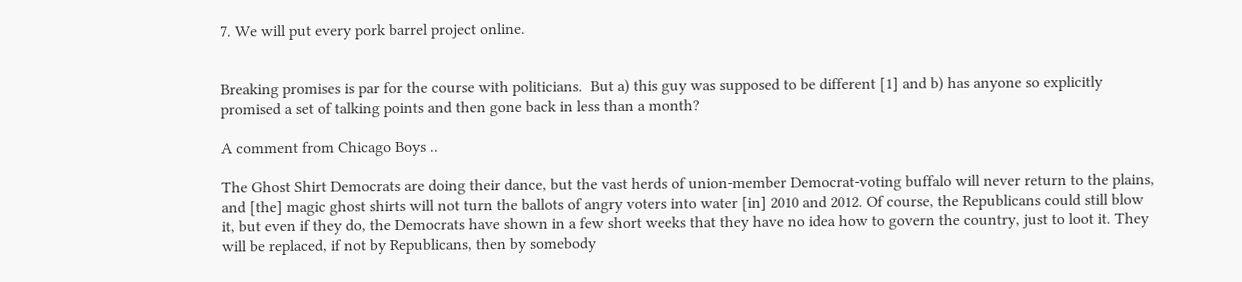7. We will put every pork barrel project online.


Breaking promises is par for the course with politicians.  But a) this guy was supposed to be different [1] and b) has anyone so explicitly promised a set of talking points and then gone back in less than a month?

A comment from Chicago Boys ..

The Ghost Shirt Democrats are doing their dance, but the vast herds of union-member Democrat-voting buffalo will never return to the plains, and [the] magic ghost shirts will not turn the ballots of angry voters into water [in] 2010 and 2012. Of course, the Republicans could still blow it, but even if they do, the Democrats have shown in a few short weeks that they have no idea how to govern the country, just to loot it. They will be replaced, if not by Republicans, then by somebody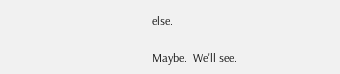else.

Maybe.  We'll see.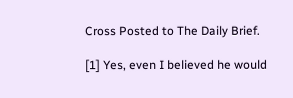Cross Posted to The Daily Brief.

[1] Yes, even I believed he would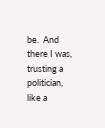be.  And there I was, trusting a politician, like a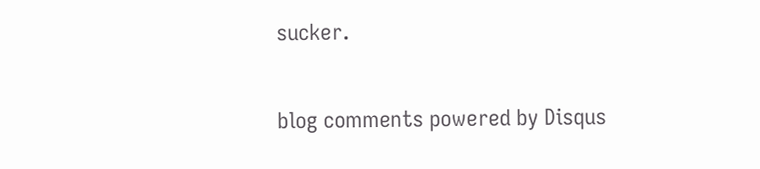sucker.

blog comments powered by Disqus